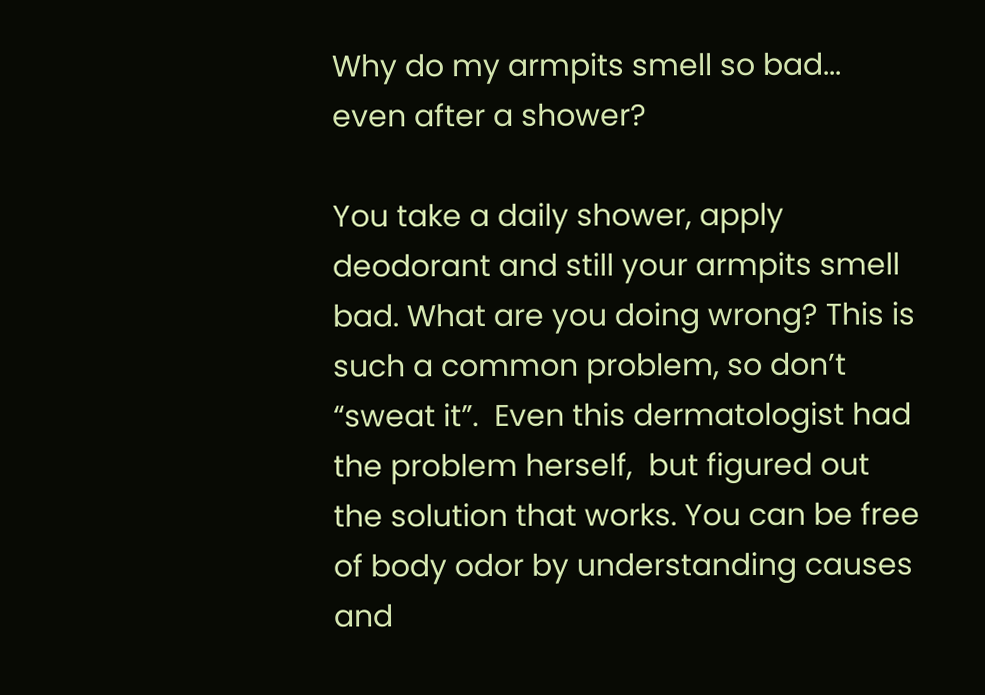Why do my armpits smell so bad... even after a shower?

You take a daily shower, apply deodorant and still your armpits smell bad. What are you doing wrong? This is such a common problem, so don’t “sweat it”.  Even this dermatologist had the problem herself,  but figured out the solution that works. You can be free of body odor by understanding causes and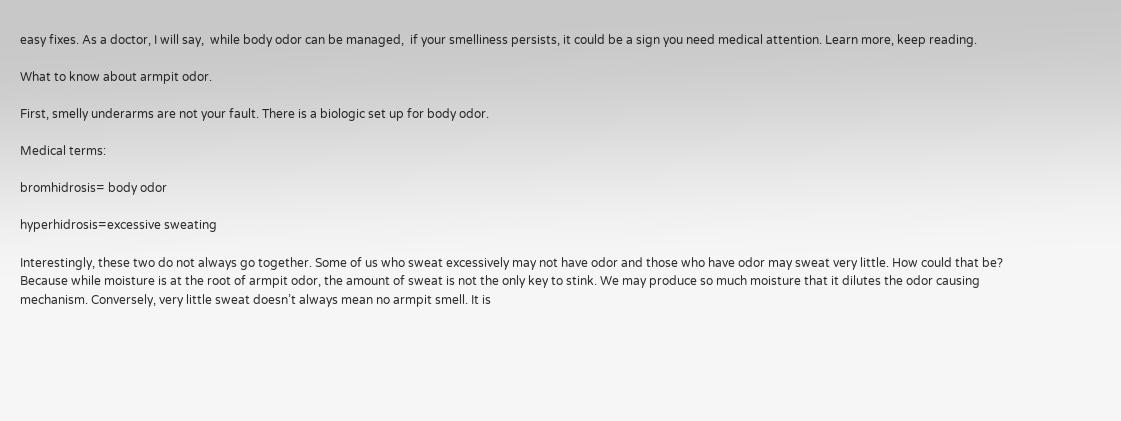easy fixes. As a doctor, I will say,  while body odor can be managed,  if your smelliness persists, it could be a sign you need medical attention. Learn more, keep reading.

What to know about armpit odor.

First, smelly underarms are not your fault. There is a biologic set up for body odor.

Medical terms:

bromhidrosis= body odor

hyperhidrosis=excessive sweating

Interestingly, these two do not always go together. Some of us who sweat excessively may not have odor and those who have odor may sweat very little. How could that be? Because while moisture is at the root of armpit odor, the amount of sweat is not the only key to stink. We may produce so much moisture that it dilutes the odor causing mechanism. Conversely, very little sweat doesn’t always mean no armpit smell. It is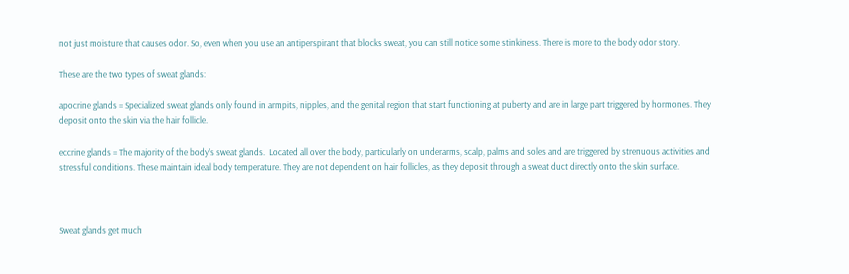not just moisture that causes odor. So, even when you use an antiperspirant that blocks sweat, you can still notice some stinkiness. There is more to the body odor story.

These are the two types of sweat glands:

apocrine glands = Specialized sweat glands only found in armpits, nipples, and the genital region that start functioning at puberty and are in large part triggered by hormones. They deposit onto the skin via the hair follicle.

eccrine glands = The majority of the body’s sweat glands.  Located all over the body, particularly on underarms, scalp, palms and soles and are triggered by strenuous activities and stressful conditions. These maintain ideal body temperature. They are not dependent on hair follicles, as they deposit through a sweat duct directly onto the skin surface.



Sweat glands get much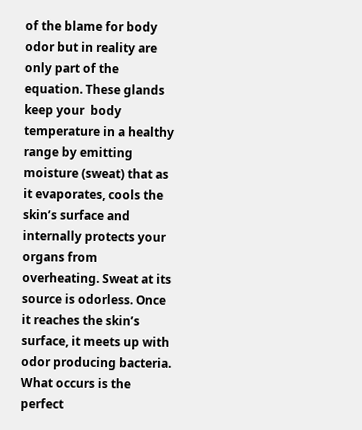of the blame for body odor but in reality are only part of the equation. These glands keep your  body temperature in a healthy range by emitting moisture (sweat) that as it evaporates, cools the skin’s surface and internally protects your organs from overheating. Sweat at its source is odorless. Once it reaches the skin’s surface, it meets up with odor producing bacteria. What occurs is the perfect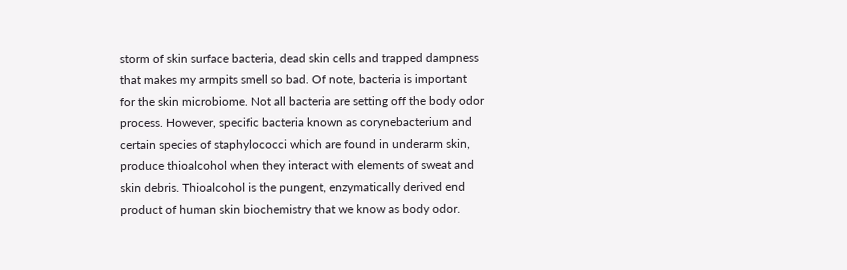storm of skin surface bacteria, dead skin cells and trapped dampness that makes my armpits smell so bad. Of note, bacteria is important for the skin microbiome. Not all bacteria are setting off the body odor process. However, specific bacteria known as corynebacterium and certain species of staphylococci which are found in underarm skin, produce thioalcohol when they interact with elements of sweat and skin debris. Thioalcohol is the pungent, enzymatically derived end product of human skin biochemistry that we know as body odor.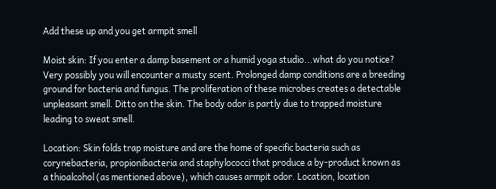Add these up and you get armpit smell

Moist skin: If you enter a damp basement or a humid yoga studio...what do you notice? Very possibly you will encounter a musty scent. Prolonged damp conditions are a breeding ground for bacteria and fungus. The proliferation of these microbes creates a detectable unpleasant smell. Ditto on the skin. The body odor is partly due to trapped moisture leading to sweat smell.

Location: Skin folds trap moisture and are the home of specific bacteria such as corynebacteria, propionibacteria and staphylococci that produce a by-product known as a thioalcohol (as mentioned above), which causes armpit odor. Location, location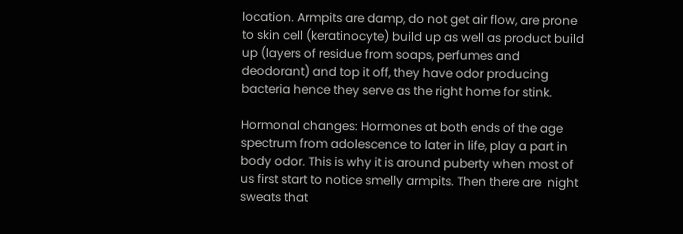location. Armpits are damp, do not get air flow, are prone to skin cell (keratinocyte) build up as well as product build up (layers of residue from soaps, perfumes and deodorant) and top it off, they have odor producing bacteria hence they serve as the right home for stink.

Hormonal changes: Hormones at both ends of the age spectrum from adolescence to later in life, play a part in body odor. This is why it is around puberty when most of us first start to notice smelly armpits. Then there are  night sweats that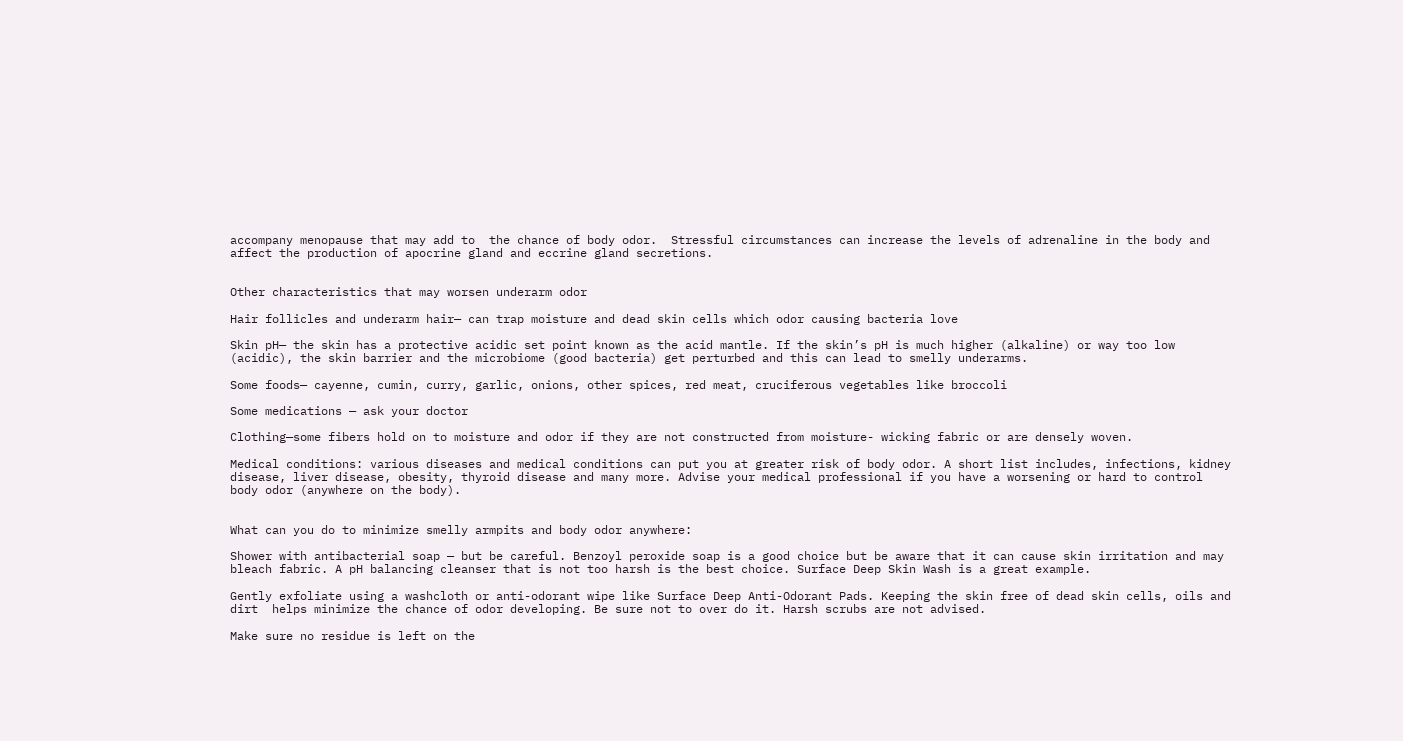accompany menopause that may add to  the chance of body odor.  Stressful circumstances can increase the levels of adrenaline in the body and affect the production of apocrine gland and eccrine gland secretions.


Other characteristics that may worsen underarm odor

Hair follicles and underarm hair— can trap moisture and dead skin cells which odor causing bacteria love

Skin pH— the skin has a protective acidic set point known as the acid mantle. If the skin’s pH is much higher (alkaline) or way too low (acidic), the skin barrier and the microbiome (good bacteria) get perturbed and this can lead to smelly underarms.

Some foods— cayenne, cumin, curry, garlic, onions, other spices, red meat, cruciferous vegetables like broccoli

Some medications — ask your doctor

Clothing—some fibers hold on to moisture and odor if they are not constructed from moisture- wicking fabric or are densely woven.

Medical conditions: various diseases and medical conditions can put you at greater risk of body odor. A short list includes, infections, kidney disease, liver disease, obesity, thyroid disease and many more. Advise your medical professional if you have a worsening or hard to control body odor (anywhere on the body).


What can you do to minimize smelly armpits and body odor anywhere:

Shower with antibacterial soap — but be careful. Benzoyl peroxide soap is a good choice but be aware that it can cause skin irritation and may bleach fabric. A pH balancing cleanser that is not too harsh is the best choice. Surface Deep Skin Wash is a great example.

Gently exfoliate using a washcloth or anti-odorant wipe like Surface Deep Anti-Odorant Pads. Keeping the skin free of dead skin cells, oils and dirt  helps minimize the chance of odor developing. Be sure not to over do it. Harsh scrubs are not advised.

Make sure no residue is left on the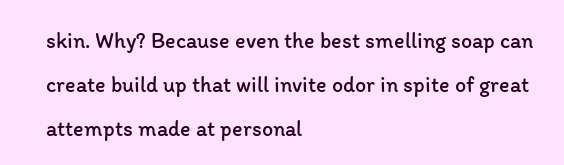skin. Why? Because even the best smelling soap can create build up that will invite odor in spite of great attempts made at personal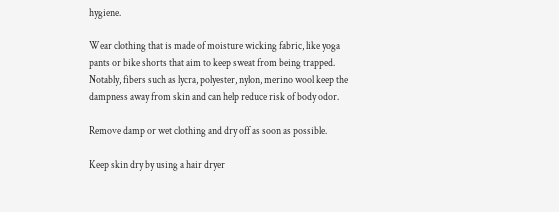hygiene.

Wear clothing that is made of moisture wicking fabric, like yoga pants or bike shorts that aim to keep sweat from being trapped. Notably, fibers such as lycra, polyester, nylon, merino wool keep the dampness away from skin and can help reduce risk of body odor.

Remove damp or wet clothing and dry off as soon as possible.

Keep skin dry by using a hair dryer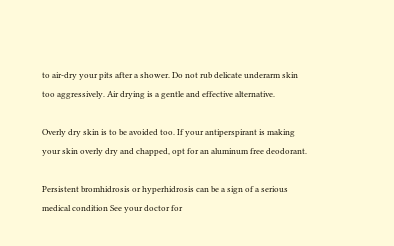to air-dry your pits after a shower. Do not rub delicate underarm skin too aggressively. Air drying is a gentle and effective alternative.

Overly dry skin is to be avoided too. If your antiperspirant is making your skin overly dry and chapped, opt for an aluminum free deodorant.

Persistent bromhidrosis or hyperhidrosis can be a sign of a serious medical condition See your doctor for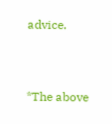advice.


*The above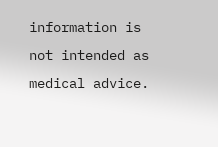information is not intended as medical advice.